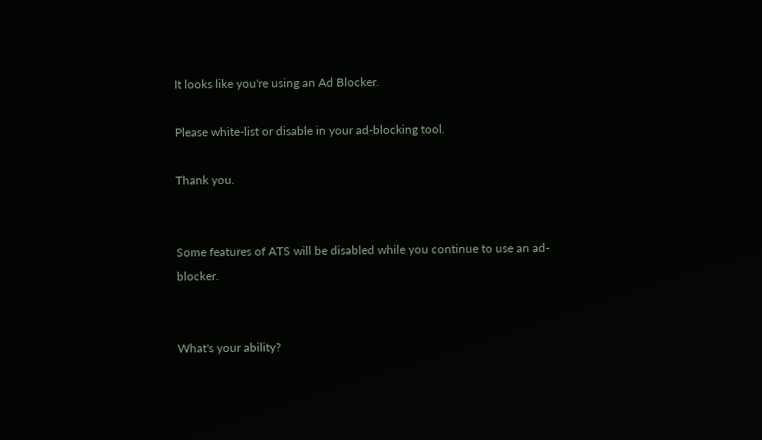It looks like you're using an Ad Blocker.

Please white-list or disable in your ad-blocking tool.

Thank you.


Some features of ATS will be disabled while you continue to use an ad-blocker.


What's your ability?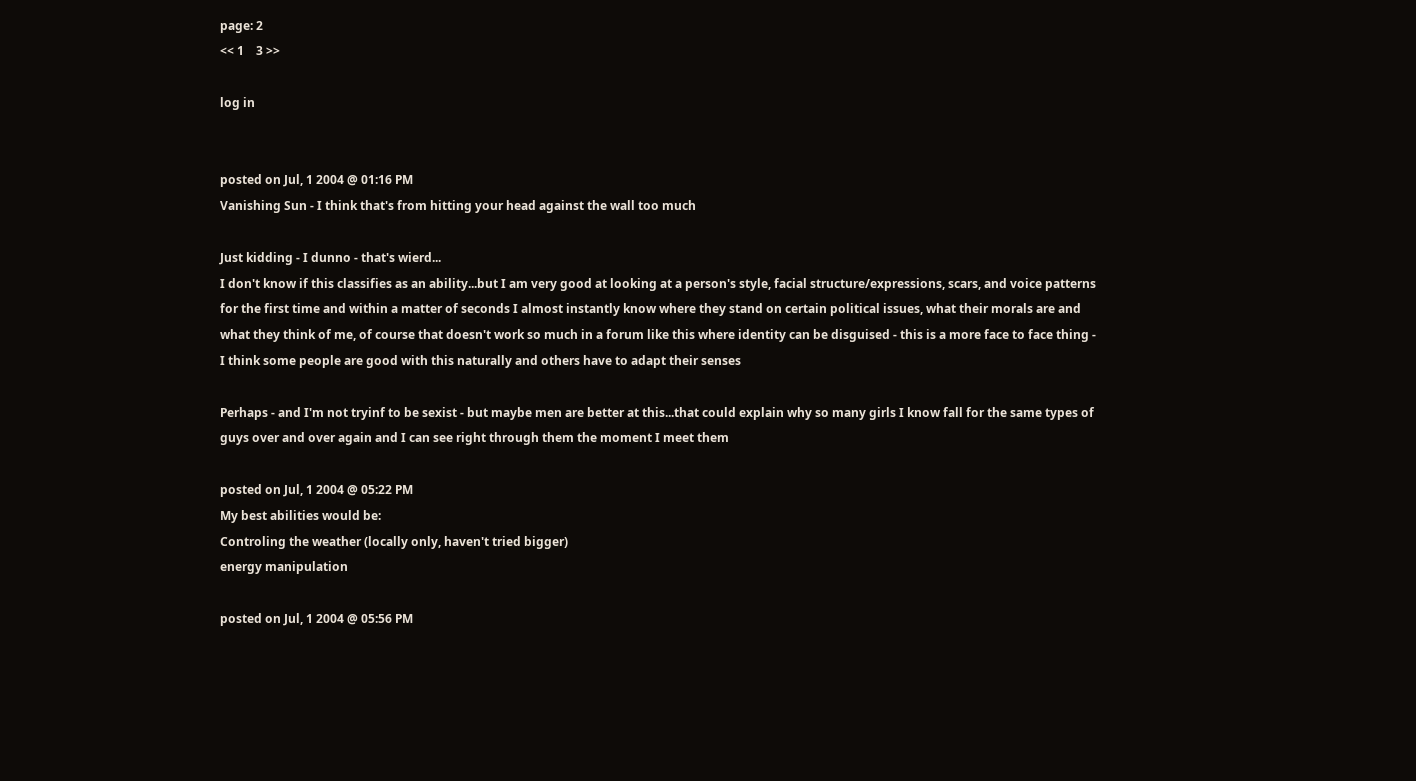page: 2
<< 1    3 >>

log in


posted on Jul, 1 2004 @ 01:16 PM
Vanishing Sun - I think that's from hitting your head against the wall too much

Just kidding - I dunno - that's wierd...
I don't know if this classifies as an ability...but I am very good at looking at a person's style, facial structure/expressions, scars, and voice patterns for the first time and within a matter of seconds I almost instantly know where they stand on certain political issues, what their morals are and what they think of me, of course that doesn't work so much in a forum like this where identity can be disguised - this is a more face to face thing - I think some people are good with this naturally and others have to adapt their senses

Perhaps - and I'm not tryinf to be sexist - but maybe men are better at this...that could explain why so many girls I know fall for the same types of guys over and over again and I can see right through them the moment I meet them

posted on Jul, 1 2004 @ 05:22 PM
My best abilities would be:
Controling the weather (locally only, haven't tried bigger)
energy manipulation

posted on Jul, 1 2004 @ 05:56 PM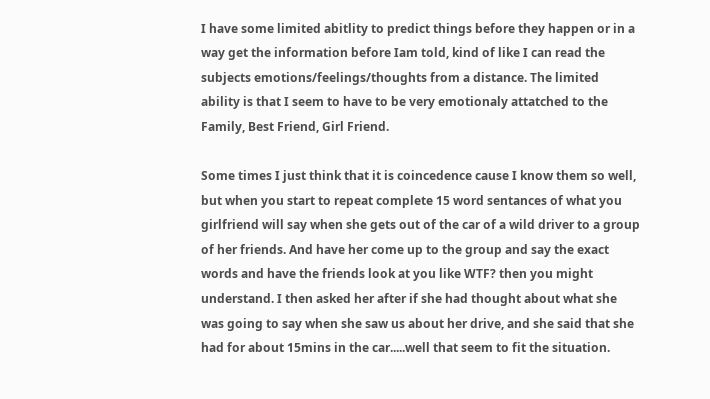I have some limited abitlity to predict things before they happen or in a way get the information before Iam told, kind of like I can read the subjects emotions/feelings/thoughts from a distance. The limited ability is that I seem to have to be very emotionaly attatched to the Family, Best Friend, Girl Friend.

Some times I just think that it is coincedence cause I know them so well, but when you start to repeat complete 15 word sentances of what you girlfriend will say when she gets out of the car of a wild driver to a group of her friends. And have her come up to the group and say the exact words and have the friends look at you like WTF? then you might understand. I then asked her after if she had thought about what she was going to say when she saw us about her drive, and she said that she had for about 15mins in the car.....well that seem to fit the situation.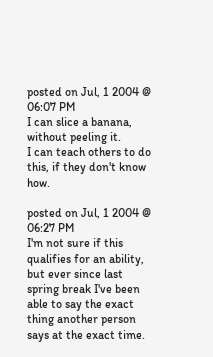posted on Jul, 1 2004 @ 06:07 PM
I can slice a banana, without peeling it.
I can teach others to do this, if they don't know how.

posted on Jul, 1 2004 @ 06:27 PM
I'm not sure if this qualifies for an ability, but ever since last spring break I've been able to say the exact thing another person says at the exact time.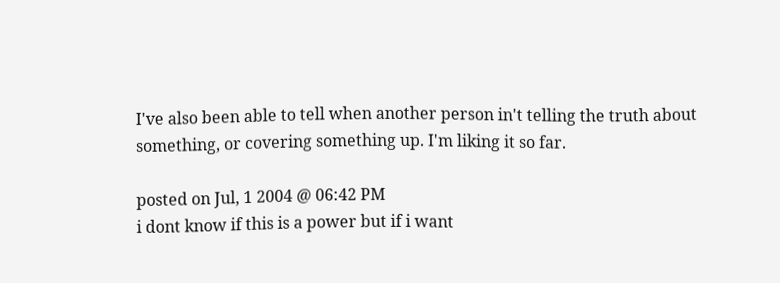I've also been able to tell when another person in't telling the truth about something, or covering something up. I'm liking it so far.

posted on Jul, 1 2004 @ 06:42 PM
i dont know if this is a power but if i want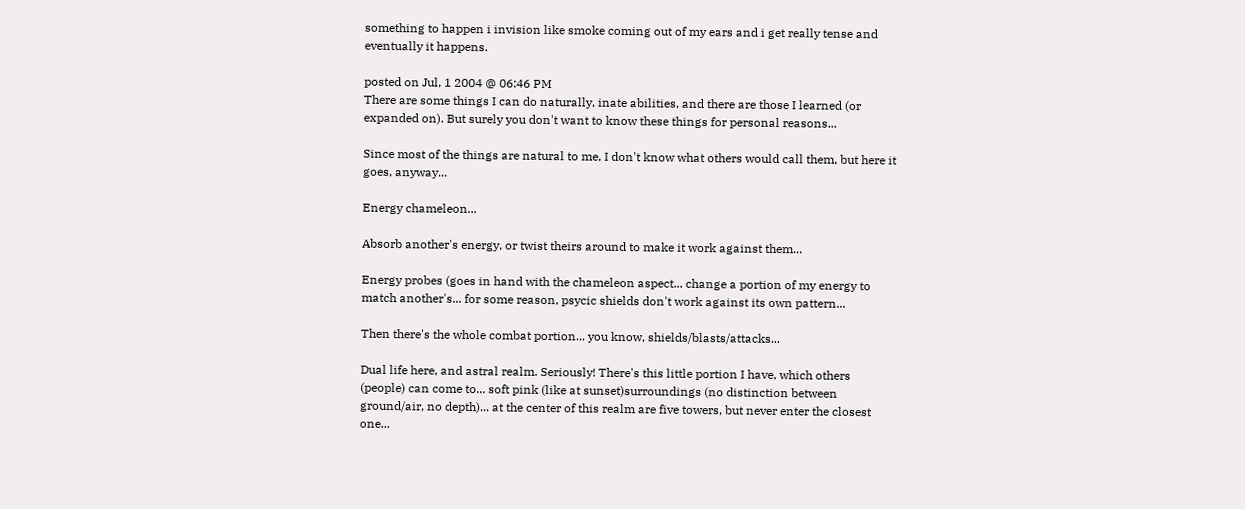something to happen i invision like smoke coming out of my ears and i get really tense and eventually it happens.

posted on Jul, 1 2004 @ 06:46 PM
There are some things I can do naturally, inate abilities, and there are those I learned (or expanded on). But surely you don't want to know these things for personal reasons...

Since most of the things are natural to me, I don't know what others would call them, but here it goes, anyway...

Energy chameleon...

Absorb another's energy, or twist theirs around to make it work against them...

Energy probes (goes in hand with the chameleon aspect... change a portion of my energy to match another's... for some reason, psycic shields don't work against its own pattern...

Then there's the whole combat portion... you know, shields/blasts/attacks...

Dual life here, and astral realm. Seriously! There's this little portion I have, which others (people) can come to... soft pink (like at sunset)surroundings (no distinction between ground/air, no depth)... at the center of this realm are five towers, but never enter the closest one...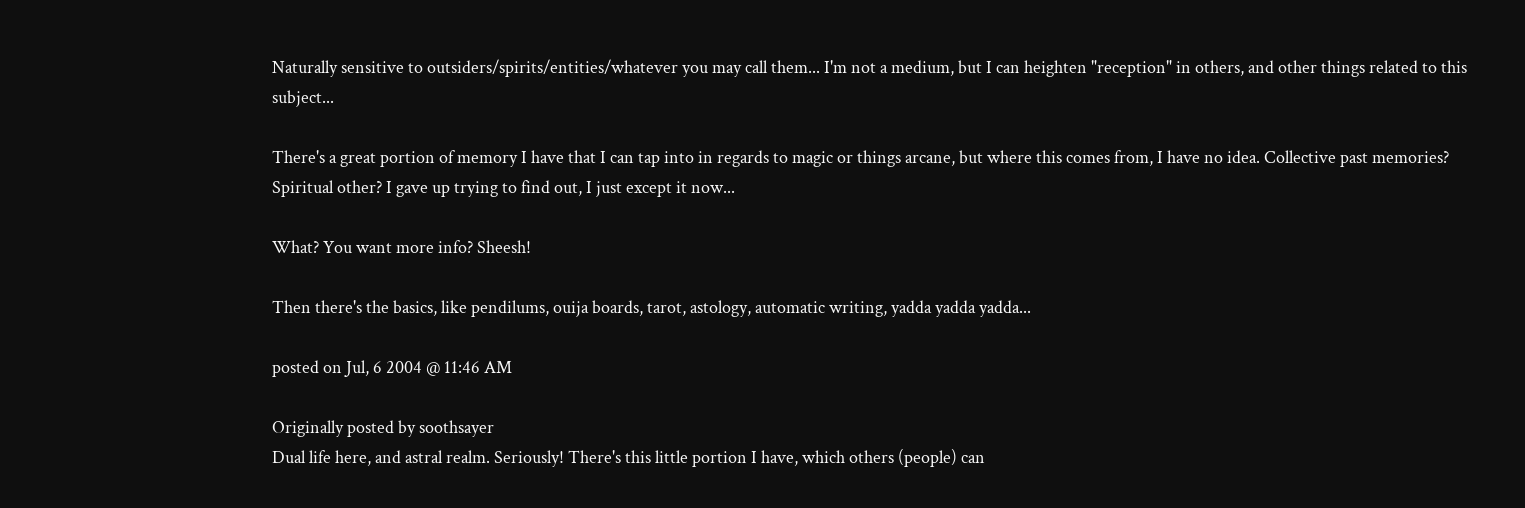Naturally sensitive to outsiders/spirits/entities/whatever you may call them... I'm not a medium, but I can heighten "reception" in others, and other things related to this subject...

There's a great portion of memory I have that I can tap into in regards to magic or things arcane, but where this comes from, I have no idea. Collective past memories? Spiritual other? I gave up trying to find out, I just except it now...

What? You want more info? Sheesh!

Then there's the basics, like pendilums, ouija boards, tarot, astology, automatic writing, yadda yadda yadda...

posted on Jul, 6 2004 @ 11:46 AM

Originally posted by soothsayer
Dual life here, and astral realm. Seriously! There's this little portion I have, which others (people) can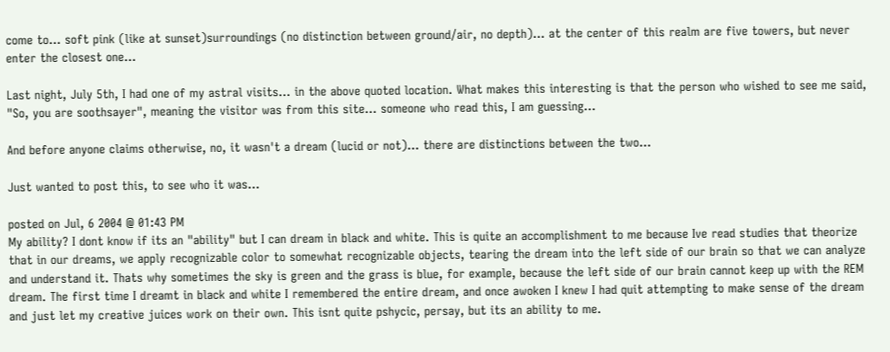come to... soft pink (like at sunset)surroundings (no distinction between ground/air, no depth)... at the center of this realm are five towers, but never enter the closest one...

Last night, July 5th, I had one of my astral visits... in the above quoted location. What makes this interesting is that the person who wished to see me said, "So, you are soothsayer", meaning the visitor was from this site... someone who read this, I am guessing...

And before anyone claims otherwise, no, it wasn't a dream (lucid or not)... there are distinctions between the two...

Just wanted to post this, to see who it was...

posted on Jul, 6 2004 @ 01:43 PM
My ability? I dont know if its an "ability" but I can dream in black and white. This is quite an accomplishment to me because Ive read studies that theorize that in our dreams, we apply recognizable color to somewhat recognizable objects, tearing the dream into the left side of our brain so that we can analyze and understand it. Thats why sometimes the sky is green and the grass is blue, for example, because the left side of our brain cannot keep up with the REM dream. The first time I dreamt in black and white I remembered the entire dream, and once awoken I knew I had quit attempting to make sense of the dream and just let my creative juices work on their own. This isnt quite pshycic, persay, but its an ability to me.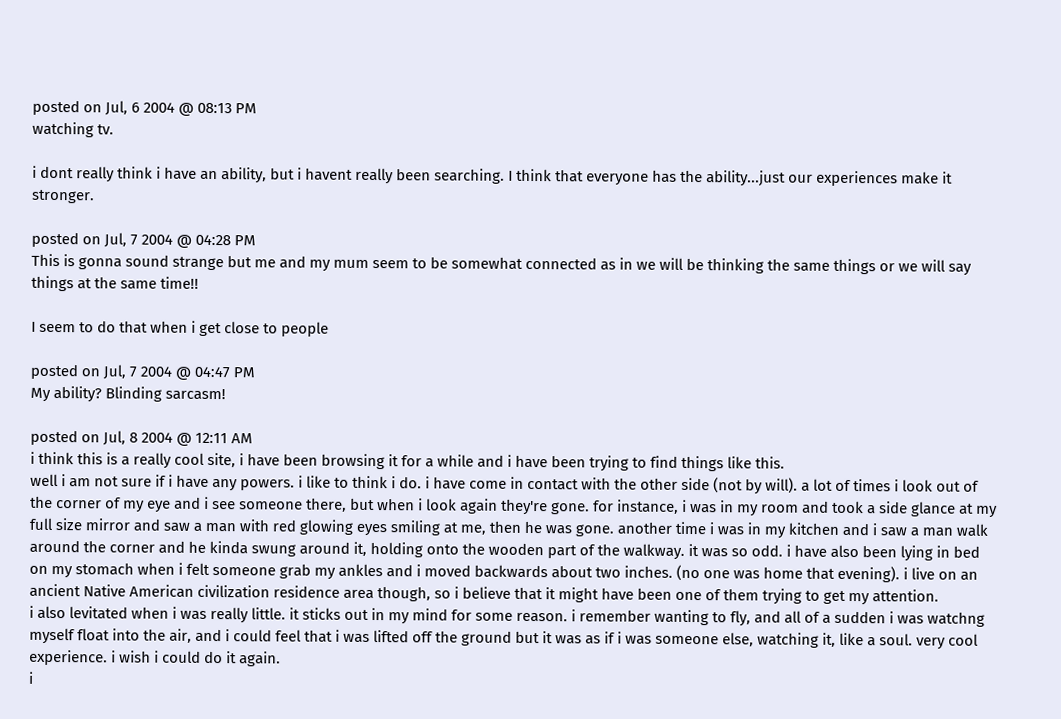posted on Jul, 6 2004 @ 08:13 PM
watching tv.

i dont really think i have an ability, but i havent really been searching. I think that everyone has the ability...just our experiences make it stronger.

posted on Jul, 7 2004 @ 04:28 PM
This is gonna sound strange but me and my mum seem to be somewhat connected as in we will be thinking the same things or we will say things at the same time!!

I seem to do that when i get close to people

posted on Jul, 7 2004 @ 04:47 PM
My ability? Blinding sarcasm!

posted on Jul, 8 2004 @ 12:11 AM
i think this is a really cool site, i have been browsing it for a while and i have been trying to find things like this.
well i am not sure if i have any powers. i like to think i do. i have come in contact with the other side (not by will). a lot of times i look out of the corner of my eye and i see someone there, but when i look again they're gone. for instance, i was in my room and took a side glance at my full size mirror and saw a man with red glowing eyes smiling at me, then he was gone. another time i was in my kitchen and i saw a man walk around the corner and he kinda swung around it, holding onto the wooden part of the walkway. it was so odd. i have also been lying in bed on my stomach when i felt someone grab my ankles and i moved backwards about two inches. (no one was home that evening). i live on an ancient Native American civilization residence area though, so i believe that it might have been one of them trying to get my attention.
i also levitated when i was really little. it sticks out in my mind for some reason. i remember wanting to fly, and all of a sudden i was watchng myself float into the air, and i could feel that i was lifted off the ground but it was as if i was someone else, watching it, like a soul. very cool experience. i wish i could do it again.
i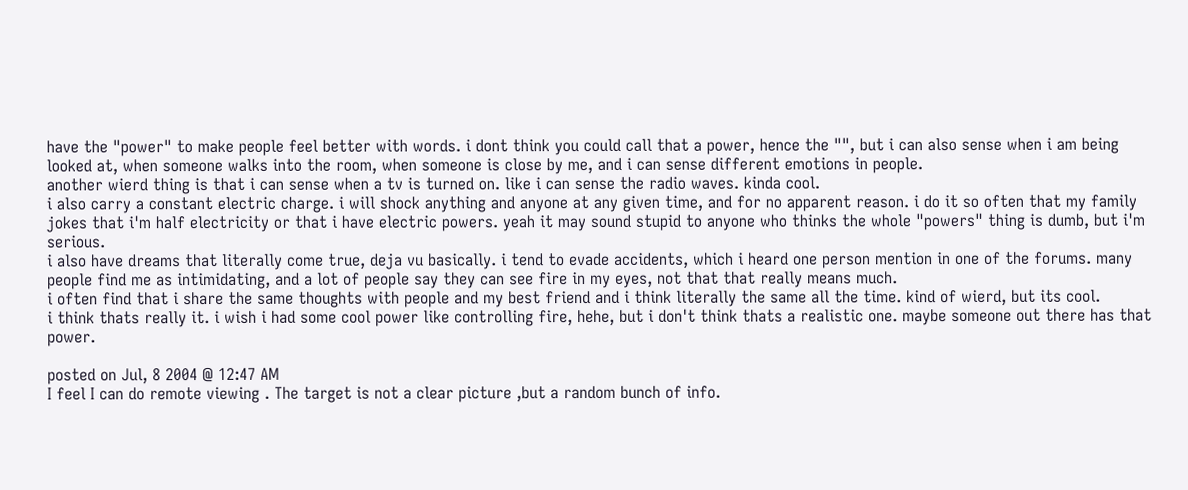have the "power" to make people feel better with words. i dont think you could call that a power, hence the "", but i can also sense when i am being looked at, when someone walks into the room, when someone is close by me, and i can sense different emotions in people.
another wierd thing is that i can sense when a tv is turned on. like i can sense the radio waves. kinda cool.
i also carry a constant electric charge. i will shock anything and anyone at any given time, and for no apparent reason. i do it so often that my family jokes that i'm half electricity or that i have electric powers. yeah it may sound stupid to anyone who thinks the whole "powers" thing is dumb, but i'm serious.
i also have dreams that literally come true, deja vu basically. i tend to evade accidents, which i heard one person mention in one of the forums. many people find me as intimidating, and a lot of people say they can see fire in my eyes, not that that really means much.
i often find that i share the same thoughts with people and my best friend and i think literally the same all the time. kind of wierd, but its cool.
i think thats really it. i wish i had some cool power like controlling fire, hehe, but i don't think thats a realistic one. maybe someone out there has that power.

posted on Jul, 8 2004 @ 12:47 AM
I feel I can do remote viewing . The target is not a clear picture ,but a random bunch of info.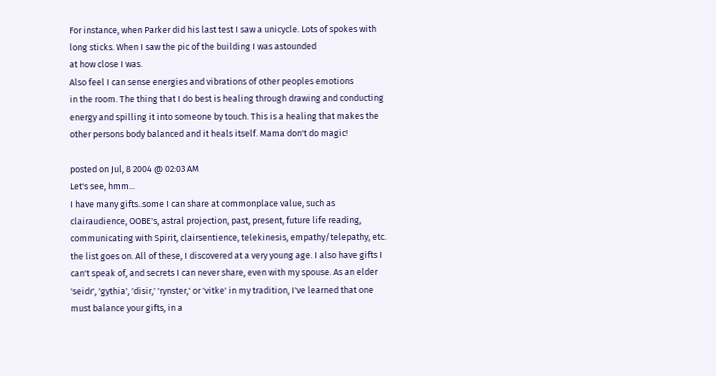For instance, when Parker did his last test I saw a unicycle. Lots of spokes with long sticks. When I saw the pic of the building I was astounded
at how close I was.
Also feel I can sense energies and vibrations of other peoples emotions
in the room. The thing that I do best is healing through drawing and conducting energy and spilling it into someone by touch. This is a healing that makes the other persons body balanced and it heals itself. Mama don't do magic!

posted on Jul, 8 2004 @ 02:03 AM
Let's see, hmm...
I have many gifts..some I can share at commonplace value, such as clairaudience, OOBE's, astral projection, past, present, future life reading, communicating with Spirit, clairsentience, telekinesis, empathy/telepathy, etc. the list goes on. All of these, I discovered at a very young age. I also have gifts I can't speak of, and secrets I can never share, even with my spouse. As an elder 'seidr', 'gythia', 'disir,' 'rynster,' or 'vitke' in my tradition, I've learned that one must balance your gifts, in a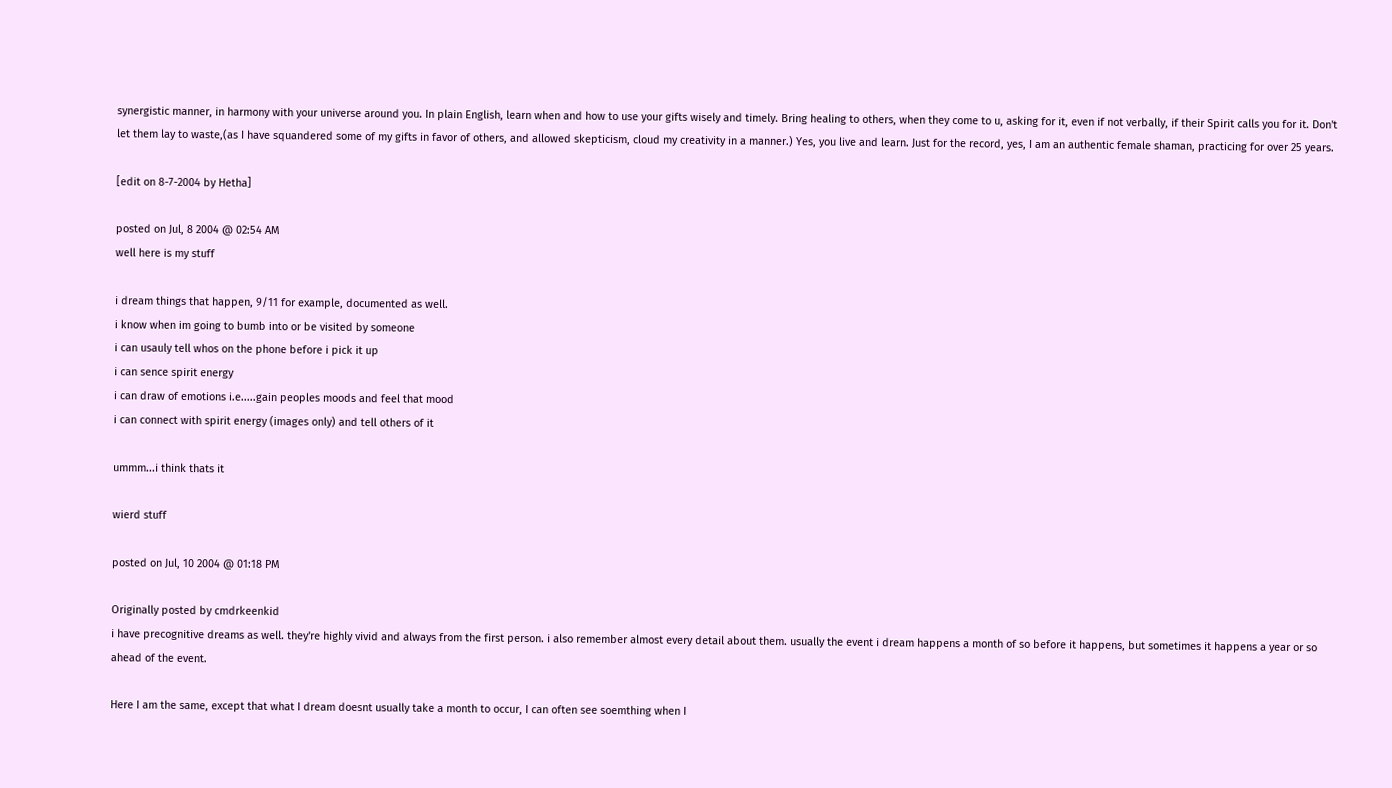synergistic manner, in harmony with your universe around you. In plain English, learn when and how to use your gifts wisely and timely. Bring healing to others, when they come to u, asking for it, even if not verbally, if their Spirit calls you for it. Don't let them lay to waste,(as I have squandered some of my gifts in favor of others, and allowed skepticism, cloud my creativity in a manner.) Yes, you live and learn. Just for the record, yes, I am an authentic female shaman, practicing for over 25 years.

[edit on 8-7-2004 by Hetha]

posted on Jul, 8 2004 @ 02:54 AM
well here is my stuff

i dream things that happen, 9/11 for example, documented as well.
i know when im going to bumb into or be visited by someone
i can usauly tell whos on the phone before i pick it up
i can sence spirit energy
i can draw of emotions i.e.....gain peoples moods and feel that mood
i can connect with spirit energy (images only) and tell others of it

ummm...i think thats it

wierd stuff

posted on Jul, 10 2004 @ 01:18 PM

Originally posted by cmdrkeenkid
i have precognitive dreams as well. they're highly vivid and always from the first person. i also remember almost every detail about them. usually the event i dream happens a month of so before it happens, but sometimes it happens a year or so ahead of the event.

Here I am the same, except that what I dream doesnt usually take a month to occur, I can often see soemthing when I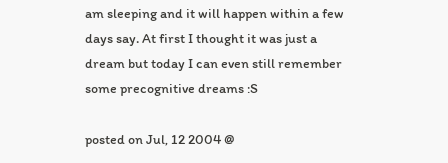am sleeping and it will happen within a few days say. At first I thought it was just a dream but today I can even still remember some precognitive dreams :S

posted on Jul, 12 2004 @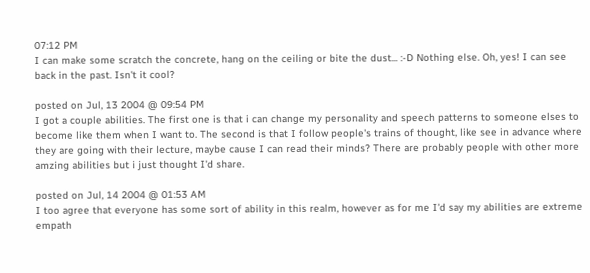07:12 PM
I can make some scratch the concrete, hang on the ceiling or bite the dust... :-D Nothing else. Oh, yes! I can see back in the past. Isn't it cool?

posted on Jul, 13 2004 @ 09:54 PM
I got a couple abilities. The first one is that i can change my personality and speech patterns to someone elses to become like them when I want to. The second is that I follow people's trains of thought, like see in advance where they are going with their lecture, maybe cause I can read their minds? There are probably people with other more amzing abilities but i just thought I'd share.

posted on Jul, 14 2004 @ 01:53 AM
I too agree that everyone has some sort of ability in this realm, however as for me I'd say my abilities are extreme empath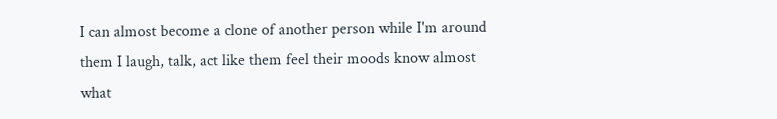I can almost become a clone of another person while I'm around them I laugh, talk, act like them feel their moods know almost what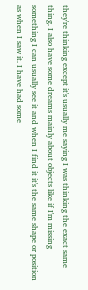they're thinking except it's usually me saying I was thinking the exact same thing. I also have some dreams mainly about objects like if I'm missing something I can usually see it and when I find it it's the same shape or position as when I saw it. I have had some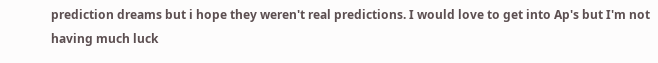prediction dreams but i hope they weren't real predictions. I would love to get into Ap's but I'm not having much luck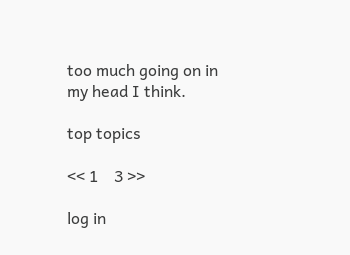too much going on in my head I think.

top topics

<< 1    3 >>

log in